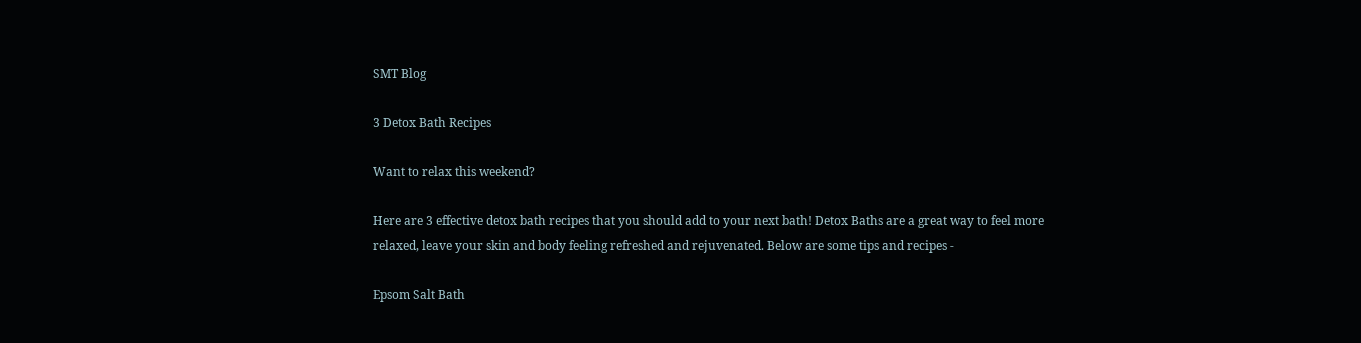SMT Blog

3 Detox Bath Recipes

Want to relax this weekend?

Here are 3 effective detox bath recipes that you should add to your next bath! Detox Baths are a great way to feel more relaxed, leave your skin and body feeling refreshed and rejuvenated. Below are some tips and recipes -

Epsom Salt Bath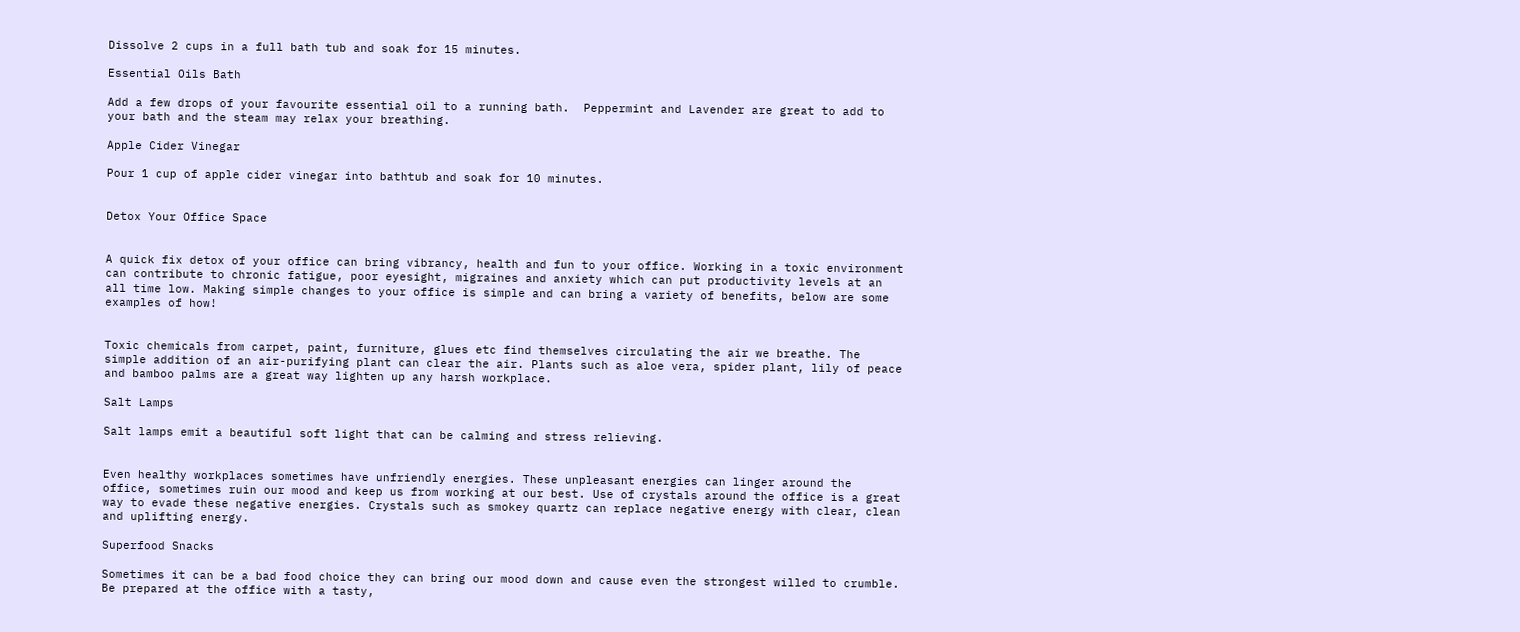Dissolve 2 cups in a full bath tub and soak for 15 minutes.

Essential Oils Bath

Add a few drops of your favourite essential oil to a running bath.  Peppermint and Lavender are great to add to your bath and the steam may relax your breathing.

Apple Cider Vinegar

Pour 1 cup of apple cider vinegar into bathtub and soak for 10 minutes.


Detox Your Office Space


A quick fix detox of your office can bring vibrancy, health and fun to your office. Working in a toxic environment can contribute to chronic fatigue, poor eyesight, migraines and anxiety which can put productivity levels at an all time low. Making simple changes to your office is simple and can bring a variety of benefits, below are some examples of how!


Toxic chemicals from carpet, paint, furniture, glues etc find themselves circulating the air we breathe. The simple addition of an air-purifying plant can clear the air. Plants such as aloe vera, spider plant, lily of peace and bamboo palms are a great way lighten up any harsh workplace.

Salt Lamps

Salt lamps emit a beautiful soft light that can be calming and stress relieving.


Even healthy workplaces sometimes have unfriendly energies. These unpleasant energies can linger around the office, sometimes ruin our mood and keep us from working at our best. Use of crystals around the office is a great way to evade these negative energies. Crystals such as smokey quartz can replace negative energy with clear, clean and uplifting energy.

Superfood Snacks

Sometimes it can be a bad food choice they can bring our mood down and cause even the strongest willed to crumble.   Be prepared at the office with a tasty,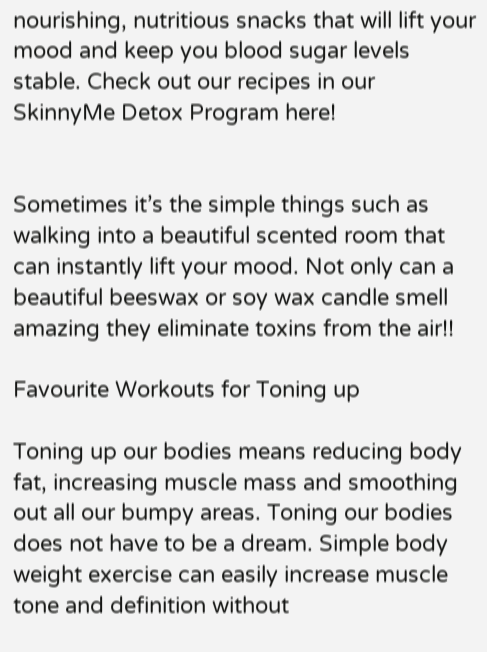nourishing, nutritious snacks that will lift your mood and keep you blood sugar levels stable. Check out our recipes in our SkinnyMe Detox Program here!


Sometimes it’s the simple things such as walking into a beautiful scented room that can instantly lift your mood. Not only can a beautiful beeswax or soy wax candle smell amazing they eliminate toxins from the air!!

Favourite Workouts for Toning up

Toning up our bodies means reducing body fat, increasing muscle mass and smoothing out all our bumpy areas. Toning our bodies does not have to be a dream. Simple body weight exercise can easily increase muscle tone and definition without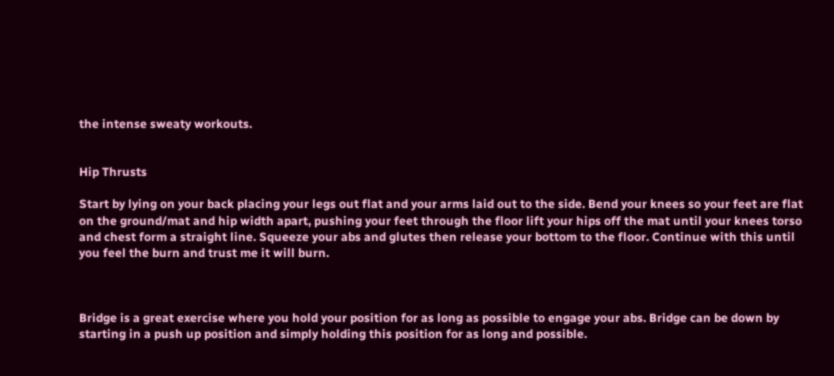the intense sweaty workouts.


Hip Thrusts

Start by lying on your back placing your legs out flat and your arms laid out to the side. Bend your knees so your feet are flat on the ground/mat and hip width apart, pushing your feet through the floor lift your hips off the mat until your knees torso and chest form a straight line. Squeeze your abs and glutes then release your bottom to the floor. Continue with this until you feel the burn and trust me it will burn.



Bridge is a great exercise where you hold your position for as long as possible to engage your abs. Bridge can be down by starting in a push up position and simply holding this position for as long and possible.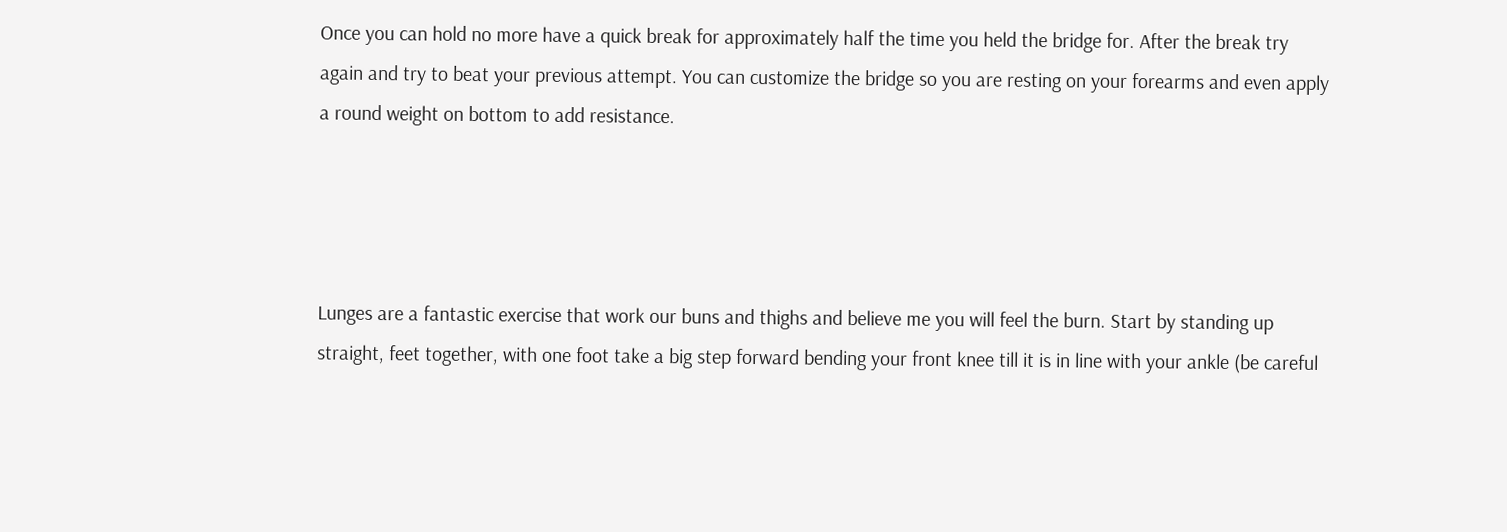Once you can hold no more have a quick break for approximately half the time you held the bridge for. After the break try again and try to beat your previous attempt. You can customize the bridge so you are resting on your forearms and even apply a round weight on bottom to add resistance.




Lunges are a fantastic exercise that work our buns and thighs and believe me you will feel the burn. Start by standing up straight, feet together, with one foot take a big step forward bending your front knee till it is in line with your ankle (be careful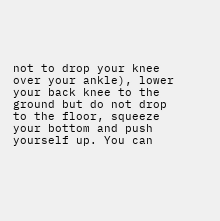not to drop your knee over your ankle), lower your back knee to the ground but do not drop to the floor, squeeze your bottom and push yourself up. You can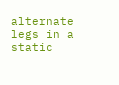alternate legs in a static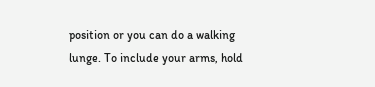position or you can do a walking lunge. To include your arms, hold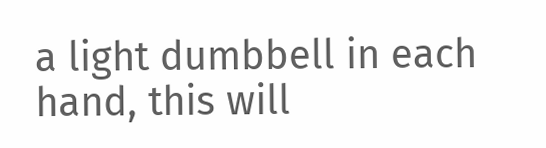a light dumbbell in each hand, this will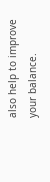also help to improve your balance.